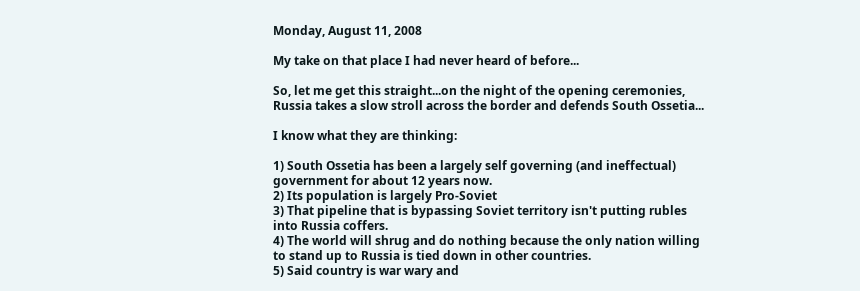Monday, August 11, 2008

My take on that place I had never heard of before...

So, let me get this straight...on the night of the opening ceremonies, Russia takes a slow stroll across the border and defends South Ossetia...

I know what they are thinking:

1) South Ossetia has been a largely self governing (and ineffectual) government for about 12 years now.
2) Its population is largely Pro-Soviet
3) That pipeline that is bypassing Soviet territory isn't putting rubles into Russia coffers.
4) The world will shrug and do nothing because the only nation willing to stand up to Russia is tied down in other countries.
5) Said country is war wary and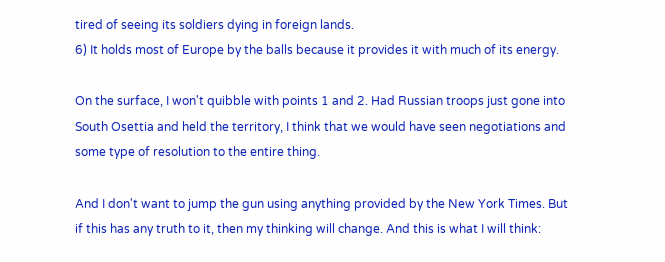tired of seeing its soldiers dying in foreign lands.
6) It holds most of Europe by the balls because it provides it with much of its energy.

On the surface, I won't quibble with points 1 and 2. Had Russian troops just gone into South Osettia and held the territory, I think that we would have seen negotiations and some type of resolution to the entire thing.

And I don't want to jump the gun using anything provided by the New York Times. But if this has any truth to it, then my thinking will change. And this is what I will think: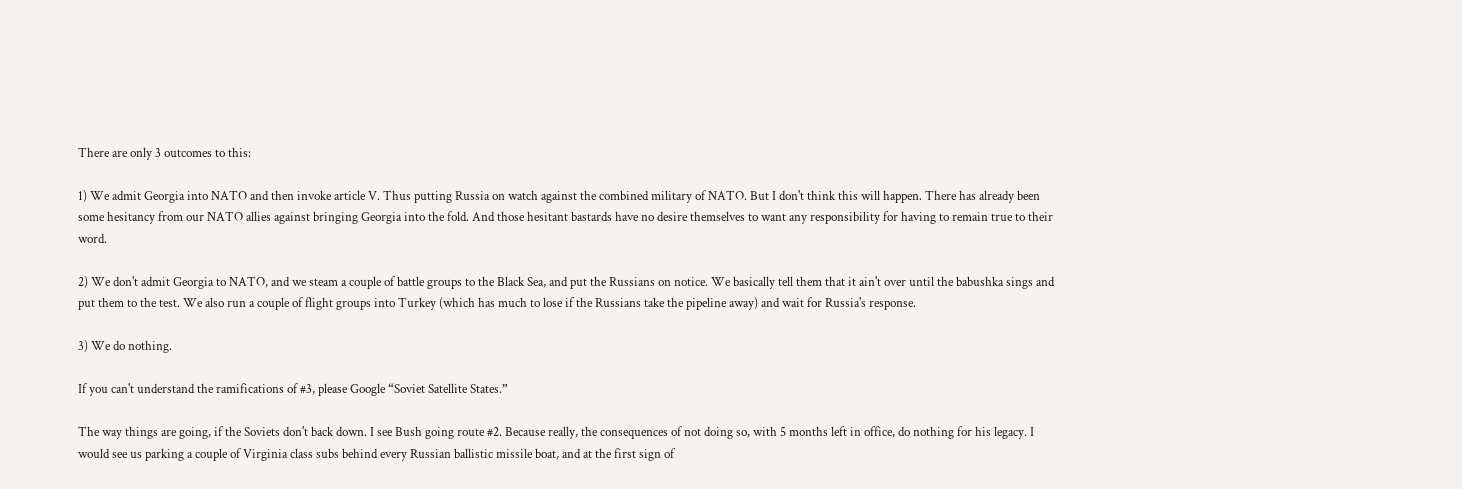There are only 3 outcomes to this:

1) We admit Georgia into NATO and then invoke article V. Thus putting Russia on watch against the combined military of NATO. But I don't think this will happen. There has already been some hesitancy from our NATO allies against bringing Georgia into the fold. And those hesitant bastards have no desire themselves to want any responsibility for having to remain true to their word.

2) We don't admit Georgia to NATO, and we steam a couple of battle groups to the Black Sea, and put the Russians on notice. We basically tell them that it ain't over until the babushka sings and put them to the test. We also run a couple of flight groups into Turkey (which has much to lose if the Russians take the pipeline away) and wait for Russia's response.

3) We do nothing.

If you can't understand the ramifications of #3, please Google “Soviet Satellite States.”

The way things are going, if the Soviets don't back down. I see Bush going route #2. Because really, the consequences of not doing so, with 5 months left in office, do nothing for his legacy. I would see us parking a couple of Virginia class subs behind every Russian ballistic missile boat, and at the first sign of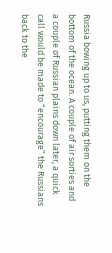Russia bowing up to us, putting them on the bottom of the ocean. A couple of air sorties and a couple of Russian plains down later, a quick call would be made to “encourage” the Russians back to the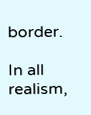border.

In all realism,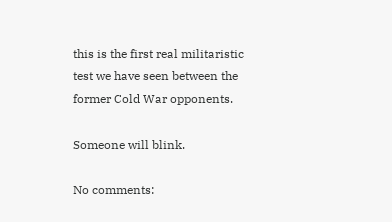this is the first real militaristic test we have seen between the former Cold War opponents.

Someone will blink.

No comments: